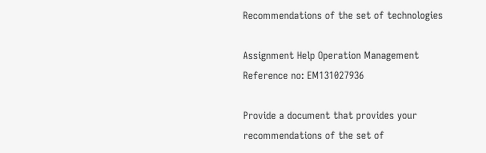Recommendations of the set of technologies

Assignment Help Operation Management
Reference no: EM131027936

Provide a document that provides your recommendations of the set of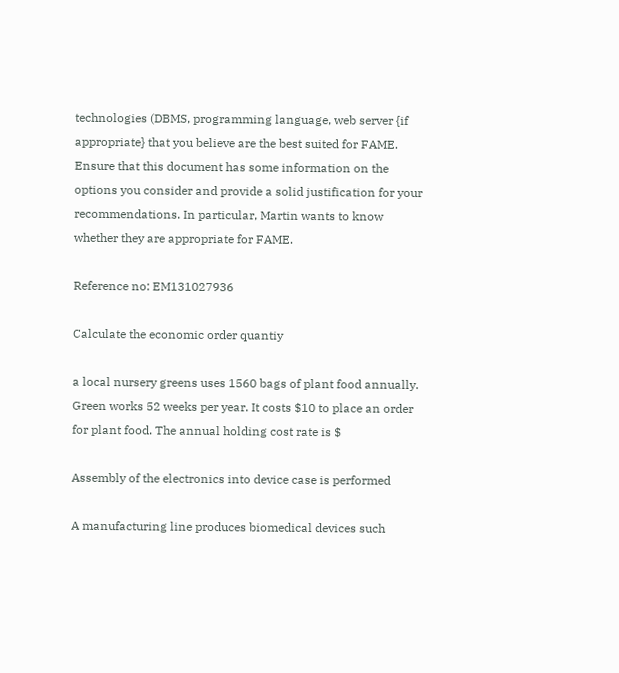technologies (DBMS, programming language, web server {if appropriate} that you believe are the best suited for FAME. Ensure that this document has some information on the options you consider and provide a solid justification for your recommendations. In particular, Martin wants to know whether they are appropriate for FAME.

Reference no: EM131027936

Calculate the economic order quantiy

a local nursery greens uses 1560 bags of plant food annually. Green works 52 weeks per year. It costs $10 to place an order for plant food. The annual holding cost rate is $

Assembly of the electronics into device case is performed

A manufacturing line produces biomedical devices such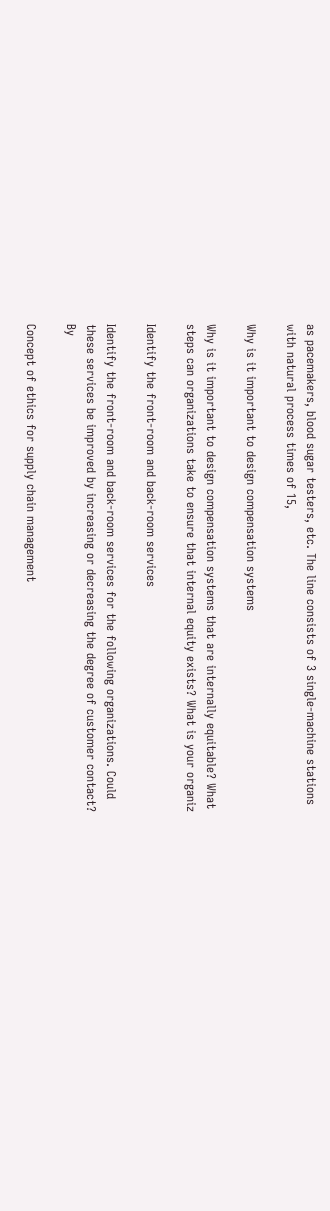as pacemakers, blood sugar testers, etc. The line consists of 3 single-machine stations with natural process times of 15,

Why is it important to design compensation systems

Why is it important to design compensation systems that are internally equitable? What steps can organizations take to ensure that internal equity exists? What is your organiz

Identify the front-room and back-room services

Identify the front-room and back-room services for the following organizations. Could these services be improved by increasing or decreasing the degree of customer contact? By

Concept of ethics for supply chain management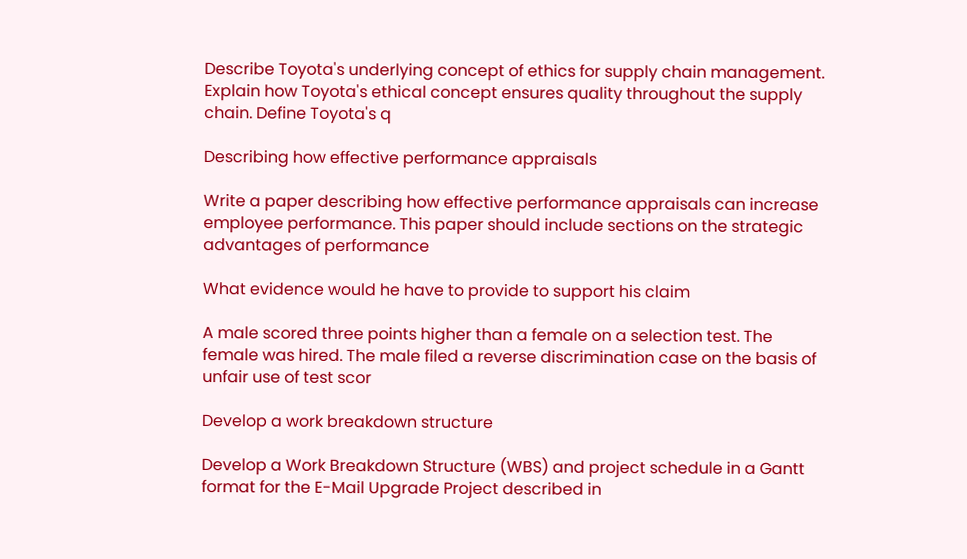Describe Toyota's underlying concept of ethics for supply chain management. Explain how Toyota's ethical concept ensures quality throughout the supply chain. Define Toyota's q

Describing how effective performance appraisals

Write a paper describing how effective performance appraisals can increase employee performance. This paper should include sections on the strategic advantages of performance

What evidence would he have to provide to support his claim

A male scored three points higher than a female on a selection test. The female was hired. The male filed a reverse discrimination case on the basis of unfair use of test scor

Develop a work breakdown structure

Develop a Work Breakdown Structure (WBS) and project schedule in a Gantt format for the E-Mail Upgrade Project described in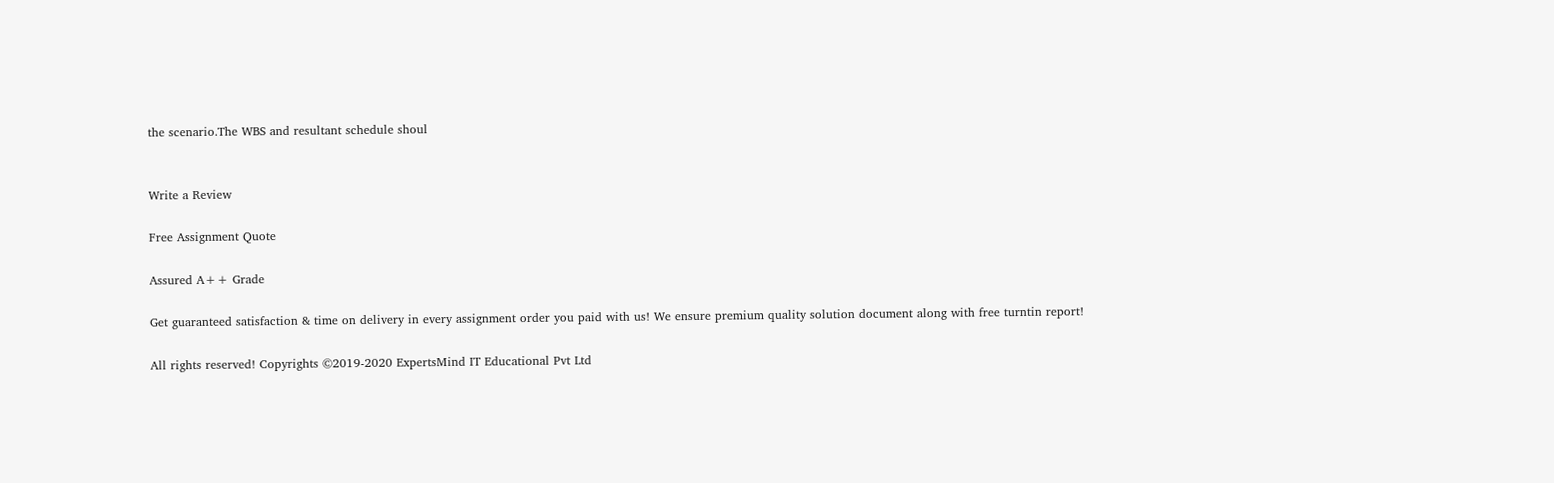the scenario.The WBS and resultant schedule shoul


Write a Review

Free Assignment Quote

Assured A++ Grade

Get guaranteed satisfaction & time on delivery in every assignment order you paid with us! We ensure premium quality solution document along with free turntin report!

All rights reserved! Copyrights ©2019-2020 ExpertsMind IT Educational Pvt Ltd